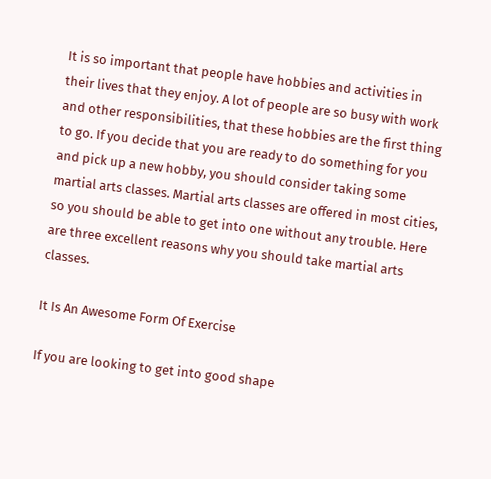It is so important that people have hobbies and activities in their lives that they enjoy. A lot of people are so busy with work and other responsibilities, that these hobbies are the first thing to go. If you decide that you are ready to do something for you and pick up a new hobby, you should consider taking some martial arts classes. Martial arts classes are offered in most cities, so you should be able to get into one without any trouble. Here are three excellent reasons why you should take martial arts classes.

It Is An Awesome Form Of Exercise

If you are looking to get into good shape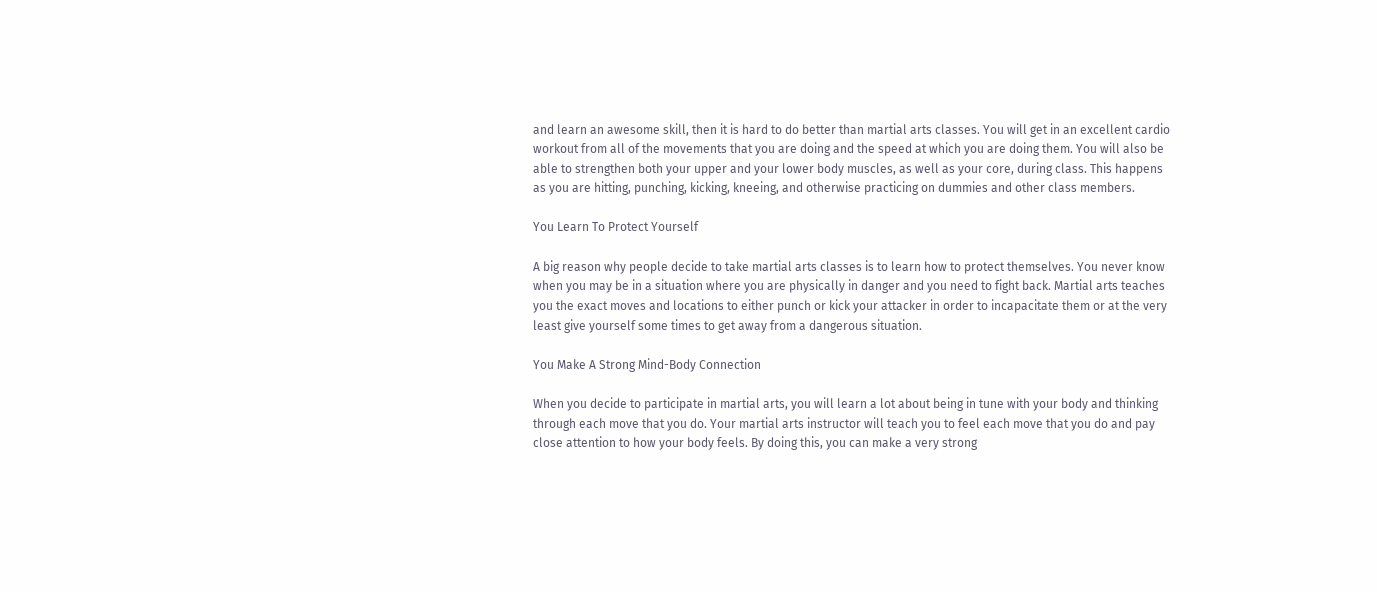and learn an awesome skill, then it is hard to do better than martial arts classes. You will get in an excellent cardio workout from all of the movements that you are doing and the speed at which you are doing them. You will also be able to strengthen both your upper and your lower body muscles, as well as your core, during class. This happens as you are hitting, punching, kicking, kneeing, and otherwise practicing on dummies and other class members.

You Learn To Protect Yourself

A big reason why people decide to take martial arts classes is to learn how to protect themselves. You never know when you may be in a situation where you are physically in danger and you need to fight back. Martial arts teaches you the exact moves and locations to either punch or kick your attacker in order to incapacitate them or at the very least give yourself some times to get away from a dangerous situation.

You Make A Strong Mind-Body Connection

When you decide to participate in martial arts, you will learn a lot about being in tune with your body and thinking through each move that you do. Your martial arts instructor will teach you to feel each move that you do and pay close attention to how your body feels. By doing this, you can make a very strong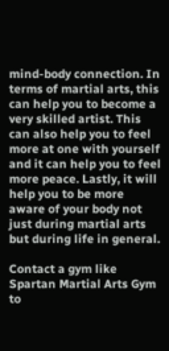mind-body connection. In terms of martial arts, this can help you to become a very skilled artist. This can also help you to feel more at one with yourself and it can help you to feel more peace. Lastly, it will help you to be more aware of your body not just during martial arts but during life in general.

Contact a gym like Spartan Martial Arts Gym to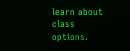learn about class options.